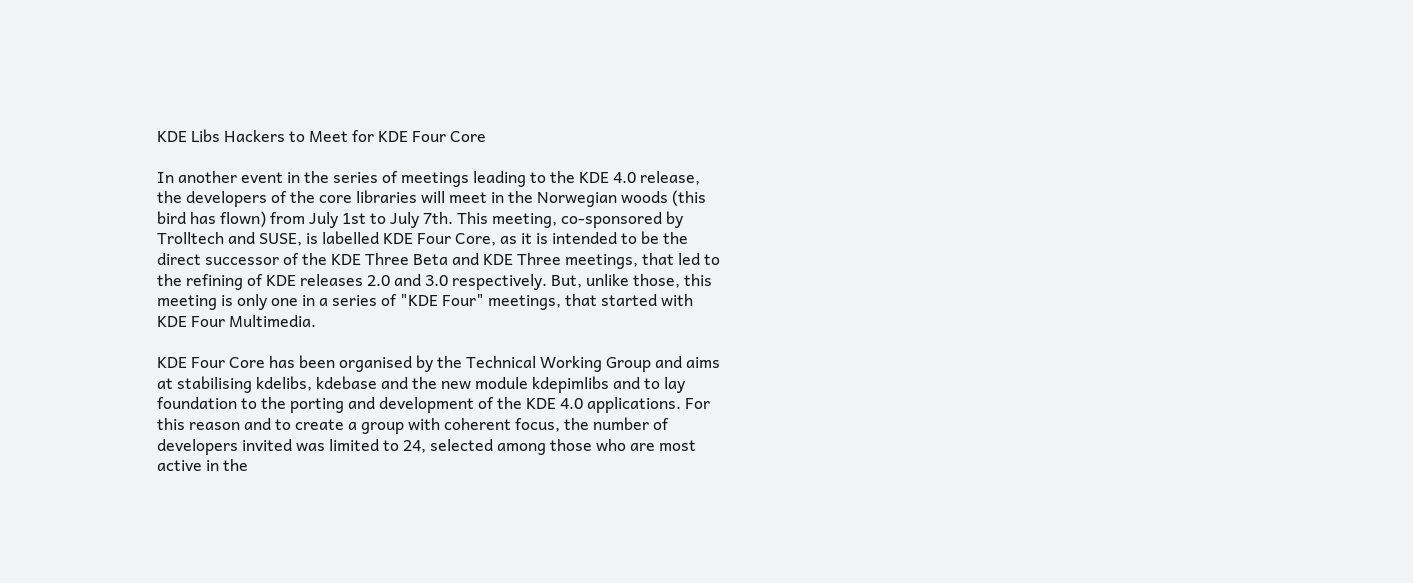KDE Libs Hackers to Meet for KDE Four Core

In another event in the series of meetings leading to the KDE 4.0 release, the developers of the core libraries will meet in the Norwegian woods (this bird has flown) from July 1st to July 7th. This meeting, co-sponsored by Trolltech and SUSE, is labelled KDE Four Core, as it is intended to be the direct successor of the KDE Three Beta and KDE Three meetings, that led to the refining of KDE releases 2.0 and 3.0 respectively. But, unlike those, this meeting is only one in a series of "KDE Four" meetings, that started with KDE Four Multimedia.

KDE Four Core has been organised by the Technical Working Group and aims at stabilising kdelibs, kdebase and the new module kdepimlibs and to lay foundation to the porting and development of the KDE 4.0 applications. For this reason and to create a group with coherent focus, the number of developers invited was limited to 24, selected among those who are most active in the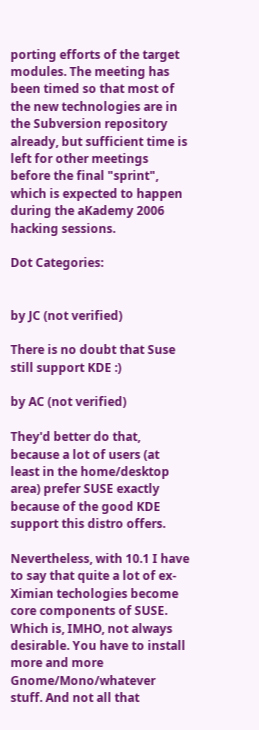porting efforts of the target modules. The meeting has been timed so that most of the new technologies are in the Subversion repository already, but sufficient time is left for other meetings before the final "sprint", which is expected to happen during the aKademy 2006 hacking sessions.

Dot Categories:


by JC (not verified)

There is no doubt that Suse still support KDE :)

by AC (not verified)

They'd better do that, because a lot of users (at least in the home/desktop area) prefer SUSE exactly because of the good KDE support this distro offers.

Nevertheless, with 10.1 I have to say that quite a lot of ex-Ximian techologies become core components of SUSE. Which is, IMHO, not always desirable. You have to install more and more Gnome/Mono/whatever stuff. And not all that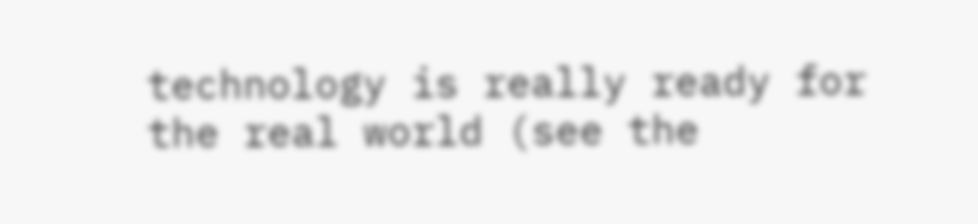technology is really ready for the real world (see the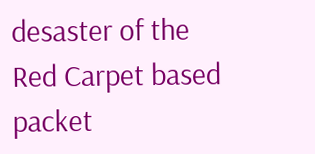desaster of the Red Carpet based packet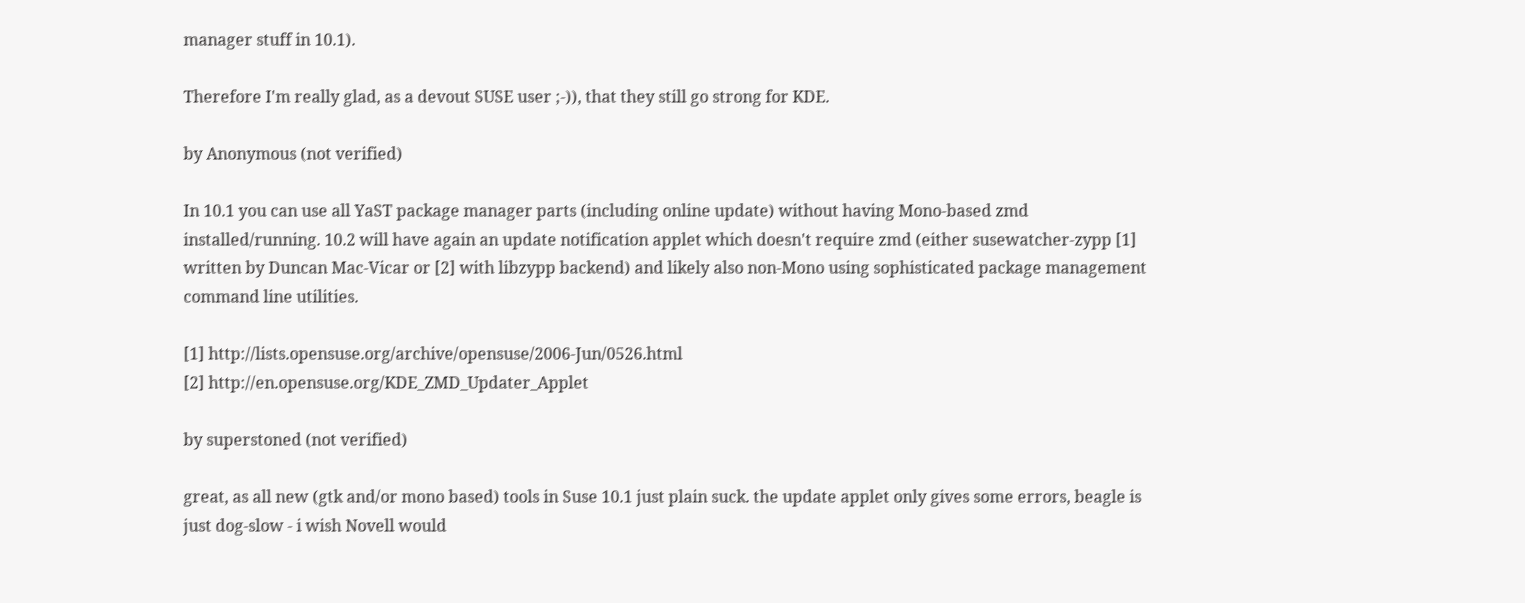manager stuff in 10.1).

Therefore I'm really glad, as a devout SUSE user ;-)), that they still go strong for KDE.

by Anonymous (not verified)

In 10.1 you can use all YaST package manager parts (including online update) without having Mono-based zmd installed/running. 10.2 will have again an update notification applet which doesn't require zmd (either susewatcher-zypp [1] written by Duncan Mac-Vicar or [2] with libzypp backend) and likely also non-Mono using sophisticated package management command line utilities.

[1] http://lists.opensuse.org/archive/opensuse/2006-Jun/0526.html
[2] http://en.opensuse.org/KDE_ZMD_Updater_Applet

by superstoned (not verified)

great, as all new (gtk and/or mono based) tools in Suse 10.1 just plain suck. the update applet only gives some errors, beagle is just dog-slow - i wish Novell would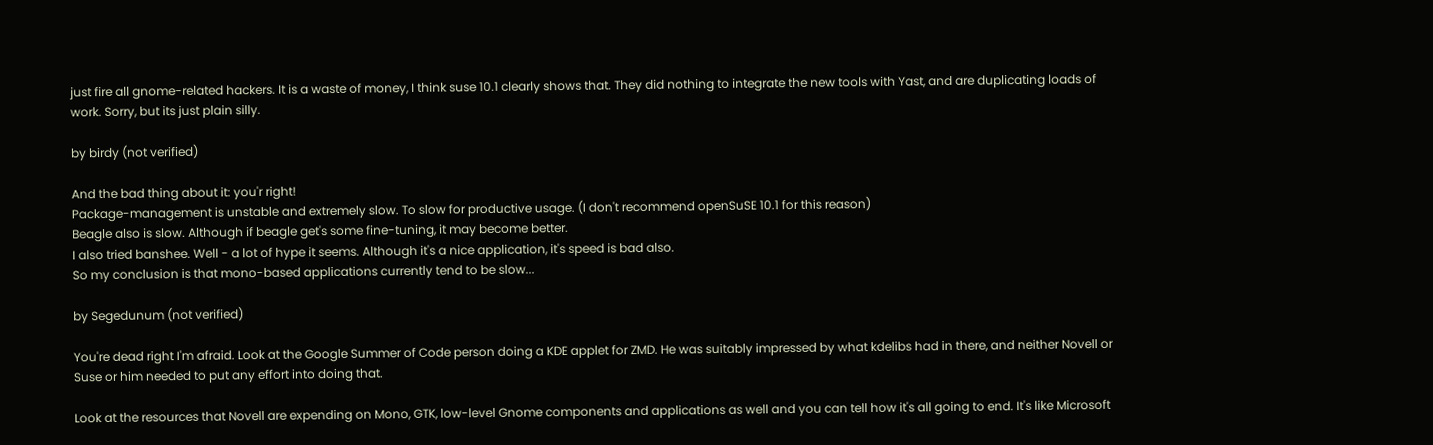just fire all gnome-related hackers. It is a waste of money, I think suse 10.1 clearly shows that. They did nothing to integrate the new tools with Yast, and are duplicating loads of work. Sorry, but its just plain silly.

by birdy (not verified)

And the bad thing about it: you'r right!
Package-management is unstable and extremely slow. To slow for productive usage. (I don't recommend openSuSE 10.1 for this reason)
Beagle also is slow. Although if beagle get's some fine-tuning, it may become better.
I also tried banshee. Well - a lot of hype it seems. Although it's a nice application, it's speed is bad also.
So my conclusion is that mono-based applications currently tend to be slow...

by Segedunum (not verified)

You're dead right I'm afraid. Look at the Google Summer of Code person doing a KDE applet for ZMD. He was suitably impressed by what kdelibs had in there, and neither Novell or Suse or him needed to put any effort into doing that.

Look at the resources that Novell are expending on Mono, GTK, low-level Gnome components and applications as well and you can tell how it's all going to end. It's like Microsoft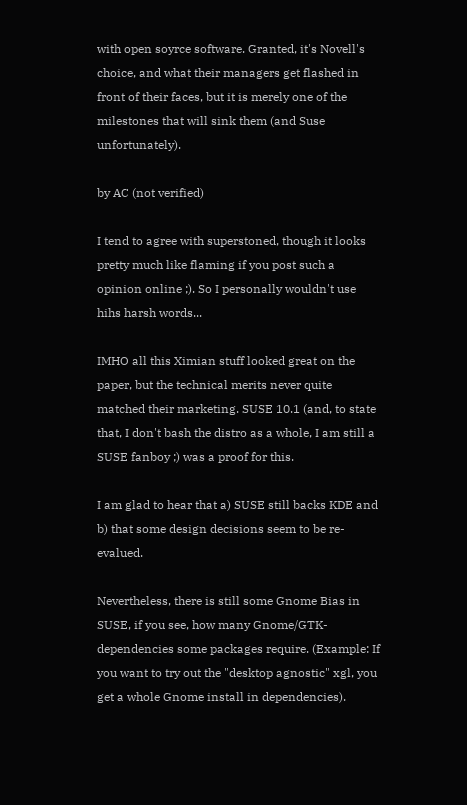with open soyrce software. Granted, it's Novell's choice, and what their managers get flashed in front of their faces, but it is merely one of the milestones that will sink them (and Suse unfortunately).

by AC (not verified)

I tend to agree with superstoned, though it looks pretty much like flaming if you post such a opinion online ;). So I personally wouldn't use hihs harsh words...

IMHO all this Ximian stuff looked great on the paper, but the technical merits never quite matched their marketing. SUSE 10.1 (and, to state that, I don't bash the distro as a whole, I am still a SUSE fanboy ;) was a proof for this.

I am glad to hear that a) SUSE still backs KDE and b) that some design decisions seem to be re-evalued.

Nevertheless, there is still some Gnome Bias in SUSE, if you see, how many Gnome/GTK-dependencies some packages require. (Example: If you want to try out the "desktop agnostic" xgl, you get a whole Gnome install in dependencies).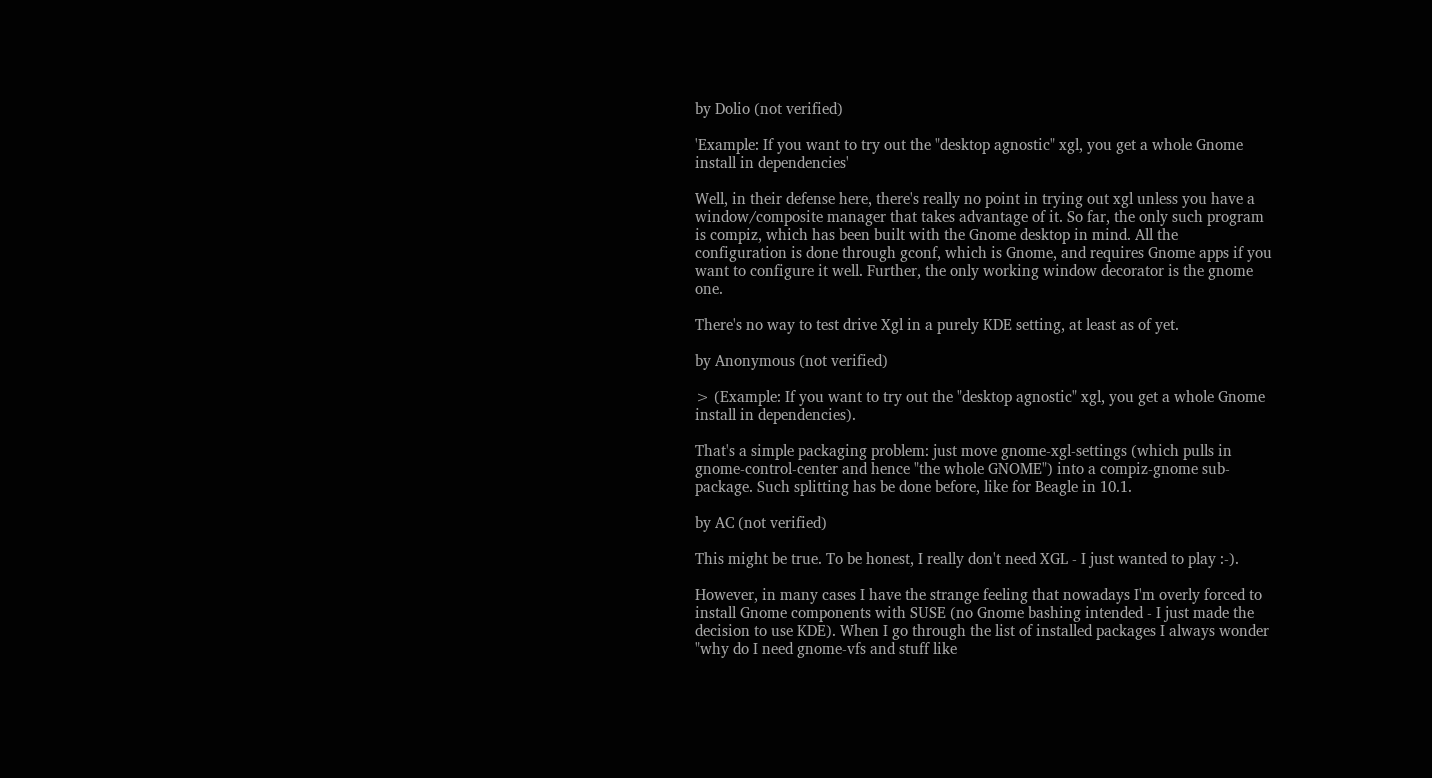by Dolio (not verified)

'Example: If you want to try out the "desktop agnostic" xgl, you get a whole Gnome install in dependencies'

Well, in their defense here, there's really no point in trying out xgl unless you have a window/composite manager that takes advantage of it. So far, the only such program is compiz, which has been built with the Gnome desktop in mind. All the configuration is done through gconf, which is Gnome, and requires Gnome apps if you want to configure it well. Further, the only working window decorator is the gnome one.

There's no way to test drive Xgl in a purely KDE setting, at least as of yet.

by Anonymous (not verified)

> (Example: If you want to try out the "desktop agnostic" xgl, you get a whole Gnome install in dependencies).

That's a simple packaging problem: just move gnome-xgl-settings (which pulls in gnome-control-center and hence "the whole GNOME") into a compiz-gnome sub-package. Such splitting has be done before, like for Beagle in 10.1.

by AC (not verified)

This might be true. To be honest, I really don't need XGL - I just wanted to play :-).

However, in many cases I have the strange feeling that nowadays I'm overly forced to install Gnome components with SUSE (no Gnome bashing intended - I just made the decision to use KDE). When I go through the list of installed packages I always wonder "why do I need gnome-vfs and stuff like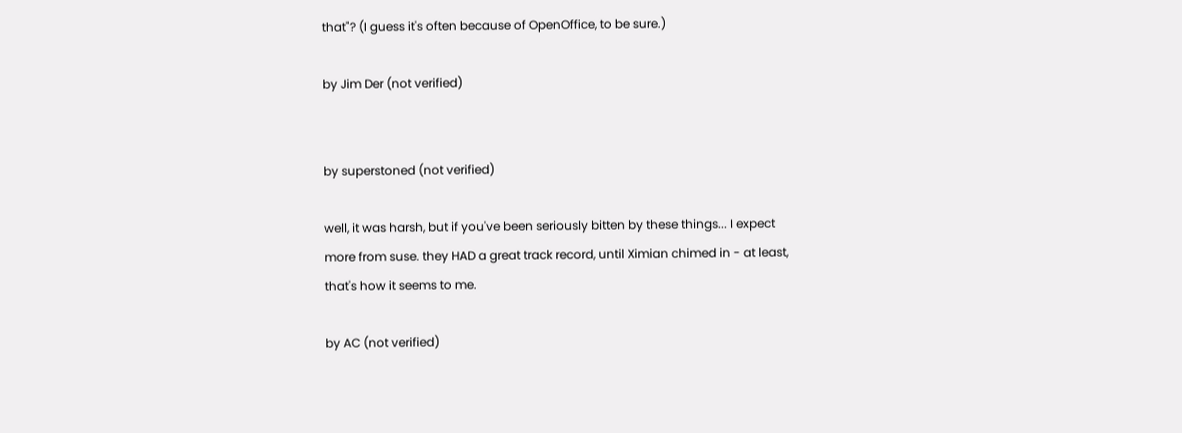that"? (I guess it's often because of OpenOffice, to be sure.)

by Jim Der (not verified)


by superstoned (not verified)

well, it was harsh, but if you've been seriously bitten by these things... I expect more from suse. they HAD a great track record, until Ximian chimed in - at least, that's how it seems to me.

by AC (not verified)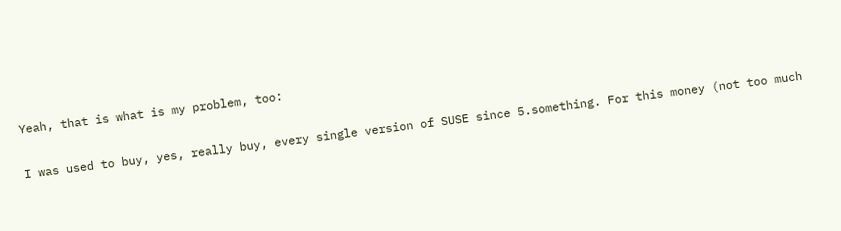Yeah, that is what is my problem, too:

I was used to buy, yes, really buy, every single version of SUSE since 5.something. For this money (not too much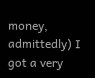money, admittedly) I got a very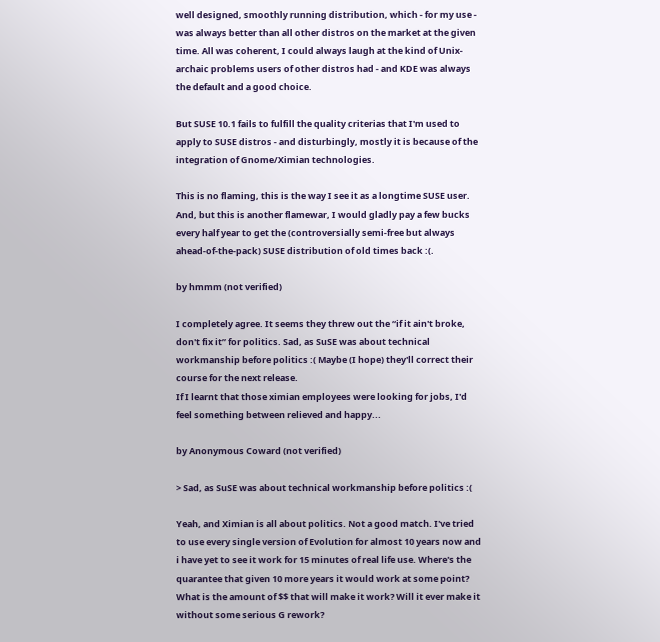well designed, smoothly running distribution, which - for my use - was always better than all other distros on the market at the given time. All was coherent, I could always laugh at the kind of Unix-archaic problems users of other distros had - and KDE was always the default and a good choice.

But SUSE 10.1 fails to fulfill the quality criterias that I'm used to apply to SUSE distros - and disturbingly, mostly it is because of the integration of Gnome/Ximian technologies.

This is no flaming, this is the way I see it as a longtime SUSE user. And, but this is another flamewar, I would gladly pay a few bucks every half year to get the (controversially semi-free but always ahead-of-the-pack) SUSE distribution of old times back :(.

by hmmm (not verified)

I completely agree. It seems they threw out the “if it ain't broke, don't fix it” for politics. Sad, as SuSE was about technical workmanship before politics :( Maybe (I hope) they'll correct their course for the next release.
If I learnt that those ximian employees were looking for jobs, I'd feel something between relieved and happy...

by Anonymous Coward (not verified)

> Sad, as SuSE was about technical workmanship before politics :(

Yeah, and Ximian is all about politics. Not a good match. I've tried to use every single version of Evolution for almost 10 years now and i have yet to see it work for 15 minutes of real life use. Where's the quarantee that given 10 more years it would work at some point? What is the amount of $$ that will make it work? Will it ever make it without some serious G rework?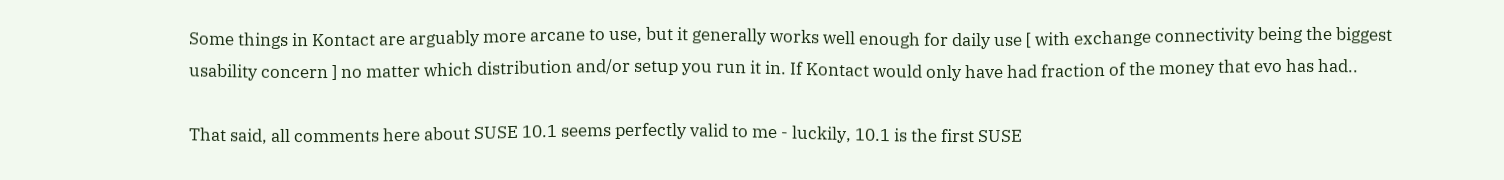Some things in Kontact are arguably more arcane to use, but it generally works well enough for daily use [ with exchange connectivity being the biggest usability concern ] no matter which distribution and/or setup you run it in. If Kontact would only have had fraction of the money that evo has had..

That said, all comments here about SUSE 10.1 seems perfectly valid to me - luckily, 10.1 is the first SUSE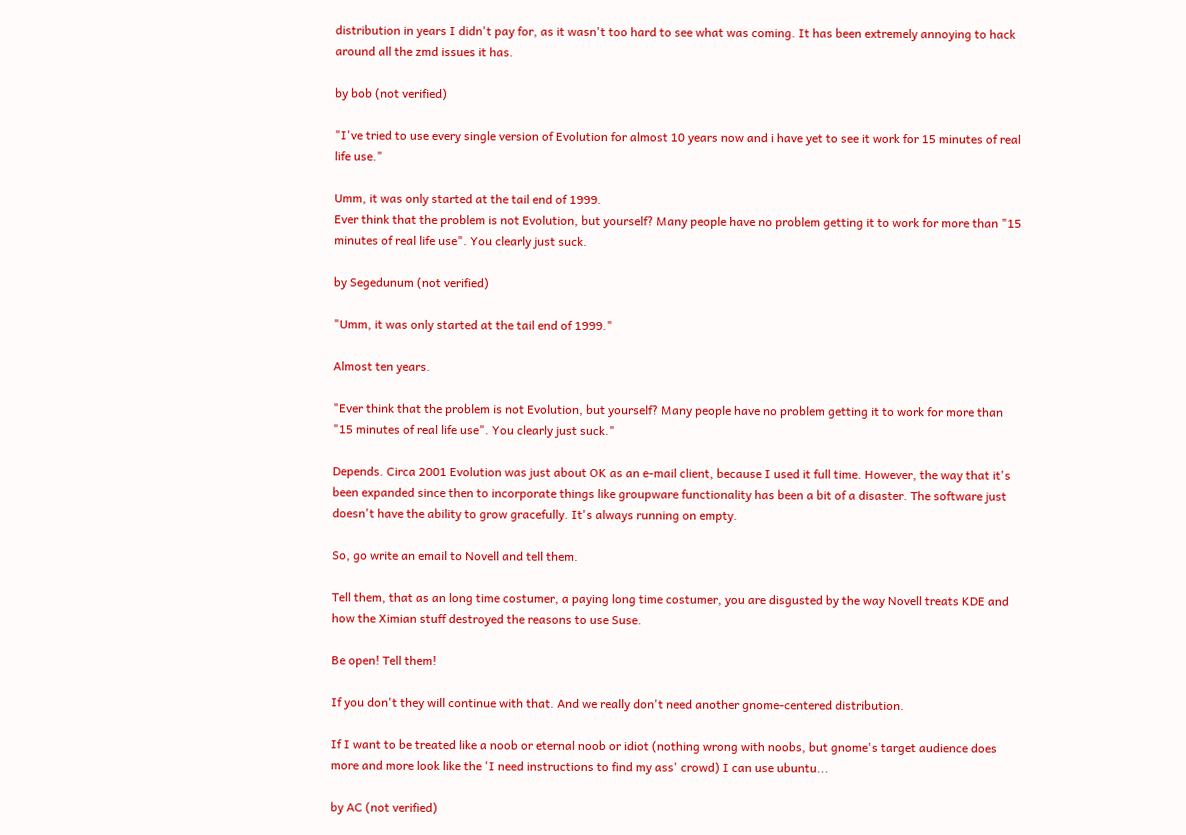distribution in years I didn't pay for, as it wasn't too hard to see what was coming. It has been extremely annoying to hack around all the zmd issues it has.

by bob (not verified)

"I've tried to use every single version of Evolution for almost 10 years now and i have yet to see it work for 15 minutes of real life use."

Umm, it was only started at the tail end of 1999.
Ever think that the problem is not Evolution, but yourself? Many people have no problem getting it to work for more than "15 minutes of real life use". You clearly just suck.

by Segedunum (not verified)

"Umm, it was only started at the tail end of 1999."

Almost ten years.

"Ever think that the problem is not Evolution, but yourself? Many people have no problem getting it to work for more than "15 minutes of real life use". You clearly just suck."

Depends. Circa 2001 Evolution was just about OK as an e-mail client, because I used it full time. However, the way that it's been expanded since then to incorporate things like groupware functionality has been a bit of a disaster. The software just doesn't have the ability to grow gracefully. It's always running on empty.

So, go write an email to Novell and tell them.

Tell them, that as an long time costumer, a paying long time costumer, you are disgusted by the way Novell treats KDE and how the Ximian stuff destroyed the reasons to use Suse.

Be open! Tell them!

If you don't they will continue with that. And we really don't need another gnome-centered distribution.

If I want to be treated like a noob or eternal noob or idiot (nothing wrong with noobs, but gnome's target audience does more and more look like the 'I need instructions to find my ass' crowd) I can use ubuntu...

by AC (not verified)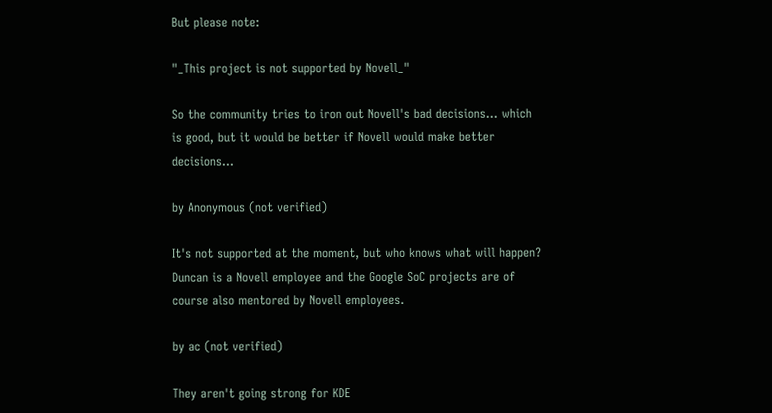But please note:

"_This project is not supported by Novell_"

So the community tries to iron out Novell's bad decisions... which is good, but it would be better if Novell would make better decisions...

by Anonymous (not verified)

It's not supported at the moment, but who knows what will happen? Duncan is a Novell employee and the Google SoC projects are of course also mentored by Novell employees.

by ac (not verified)

They aren't going strong for KDE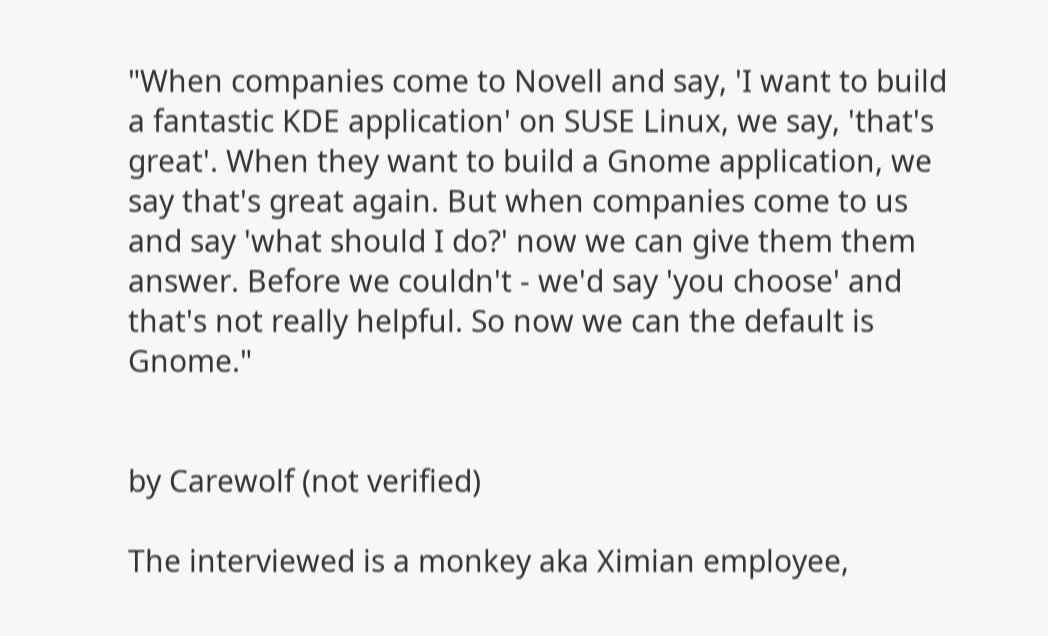"When companies come to Novell and say, 'I want to build a fantastic KDE application' on SUSE Linux, we say, 'that's great'. When they want to build a Gnome application, we say that's great again. But when companies come to us and say 'what should I do?' now we can give them them answer. Before we couldn't - we'd say 'you choose' and that's not really helpful. So now we can the default is Gnome."


by Carewolf (not verified)

The interviewed is a monkey aka Ximian employee,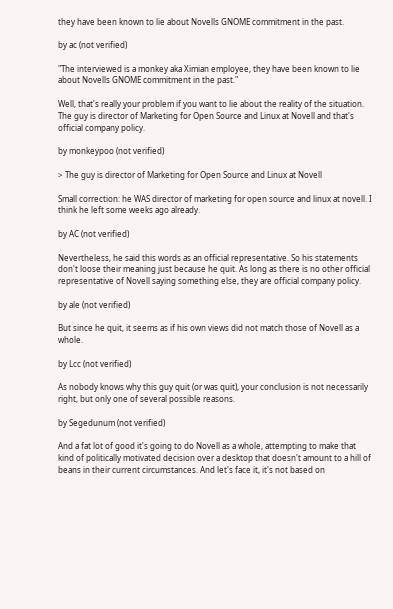they have been known to lie about Novells GNOME commitment in the past.

by ac (not verified)

"The interviewed is a monkey aka Ximian employee, they have been known to lie about Novells GNOME commitment in the past."

Well, that's really your problem if you want to lie about the reality of the situation. The guy is director of Marketing for Open Source and Linux at Novell and that's official company policy.

by monkeypoo (not verified)

> The guy is director of Marketing for Open Source and Linux at Novell

Small correction: he WAS director of marketing for open source and linux at novell. I think he left some weeks ago already.

by AC (not verified)

Nevertheless, he said this words as an official representative. So his statements don't loose their meaning just because he quit. As long as there is no other official representative of Novell saying something else, they are official company policy.

by ale (not verified)

But since he quit, it seems as if his own views did not match those of Novell as a whole.

by Lcc (not verified)

As nobody knows why this guy quit (or was quit), your conclusion is not necessarily right, but only one of several possible reasons.

by Segedunum (not verified)

And a fat lot of good it's going to do Novell as a whole, attempting to make that kind of politically motivated decision over a desktop that doesn't amount to a hill of beans in their current circumstances. And let's face it, it's not based on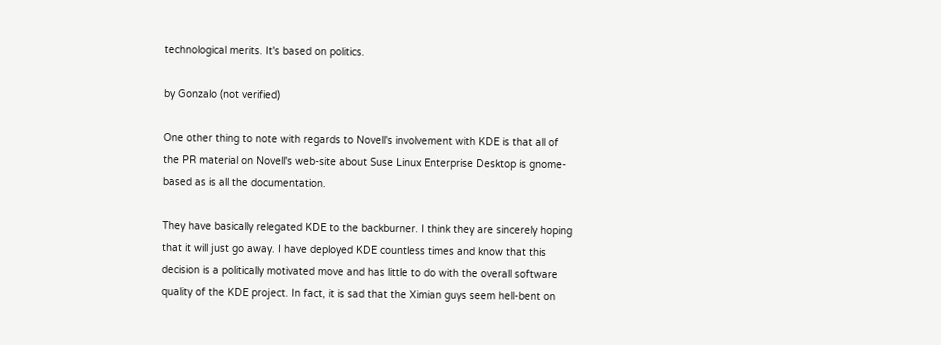technological merits. It's based on politics.

by Gonzalo (not verified)

One other thing to note with regards to Novell's involvement with KDE is that all of the PR material on Novell's web-site about Suse Linux Enterprise Desktop is gnome-based as is all the documentation.

They have basically relegated KDE to the backburner. I think they are sincerely hoping that it will just go away. I have deployed KDE countless times and know that this decision is a politically motivated move and has little to do with the overall software quality of the KDE project. In fact, it is sad that the Ximian guys seem hell-bent on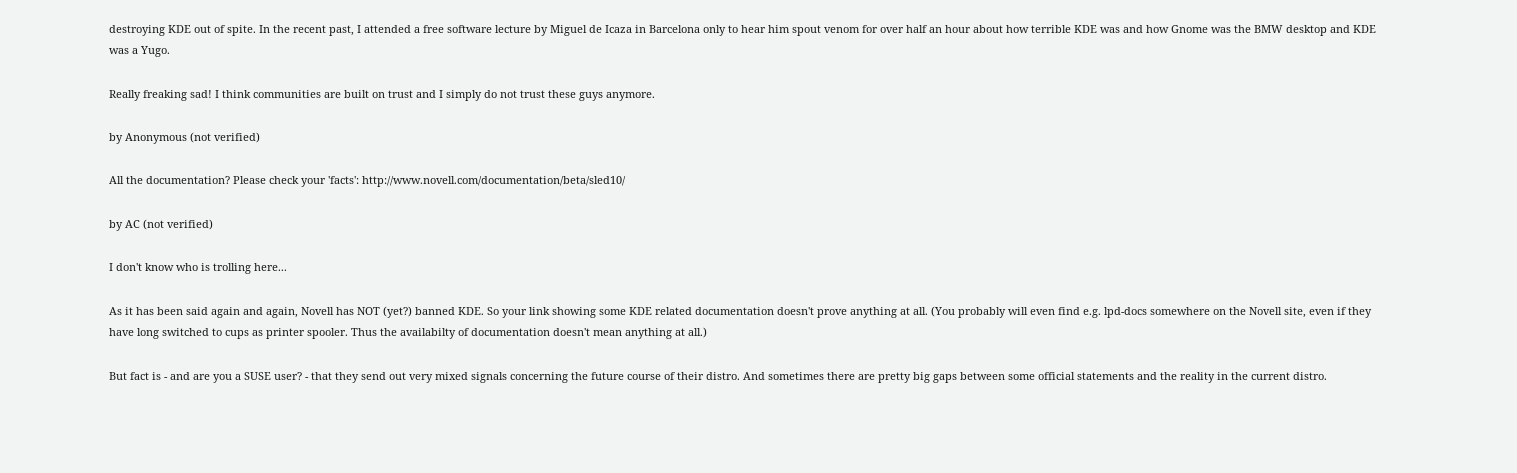destroying KDE out of spite. In the recent past, I attended a free software lecture by Miguel de Icaza in Barcelona only to hear him spout venom for over half an hour about how terrible KDE was and how Gnome was the BMW desktop and KDE was a Yugo.

Really freaking sad! I think communities are built on trust and I simply do not trust these guys anymore.

by Anonymous (not verified)

All the documentation? Please check your 'facts': http://www.novell.com/documentation/beta/sled10/

by AC (not verified)

I don't know who is trolling here...

As it has been said again and again, Novell has NOT (yet?) banned KDE. So your link showing some KDE related documentation doesn't prove anything at all. (You probably will even find e.g. lpd-docs somewhere on the Novell site, even if they have long switched to cups as printer spooler. Thus the availabilty of documentation doesn't mean anything at all.)

But fact is - and are you a SUSE user? - that they send out very mixed signals concerning the future course of their distro. And sometimes there are pretty big gaps between some official statements and the reality in the current distro.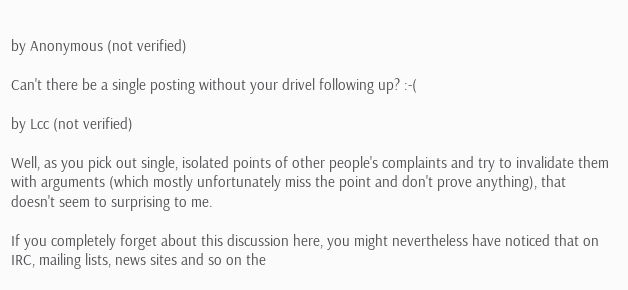by Anonymous (not verified)

Can't there be a single posting without your drivel following up? :-(

by Lcc (not verified)

Well, as you pick out single, isolated points of other people's complaints and try to invalidate them with arguments (which mostly unfortunately miss the point and don't prove anything), that doesn't seem to surprising to me.

If you completely forget about this discussion here, you might nevertheless have noticed that on IRC, mailing lists, news sites and so on the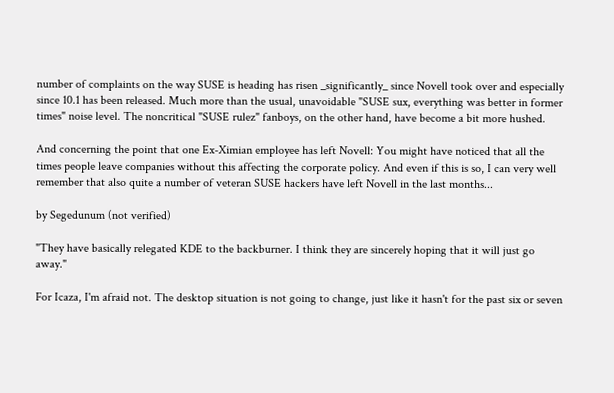number of complaints on the way SUSE is heading has risen _significantly_ since Novell took over and especially since 10.1 has been released. Much more than the usual, unavoidable "SUSE sux, everything was better in former times" noise level. The noncritical "SUSE rulez" fanboys, on the other hand, have become a bit more hushed.

And concerning the point that one Ex-Ximian employee has left Novell: You might have noticed that all the times people leave companies without this affecting the corporate policy. And even if this is so, I can very well remember that also quite a number of veteran SUSE hackers have left Novell in the last months...

by Segedunum (not verified)

"They have basically relegated KDE to the backburner. I think they are sincerely hoping that it will just go away."

For Icaza, I'm afraid not. The desktop situation is not going to change, just like it hasn't for the past six or seven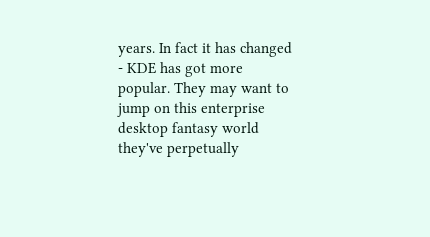years. In fact it has changed - KDE has got more popular. They may want to jump on this enterprise desktop fantasy world they've perpetually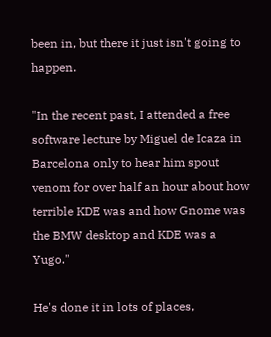been in, but there it just isn't going to happen.

"In the recent past, I attended a free software lecture by Miguel de Icaza in Barcelona only to hear him spout venom for over half an hour about how terrible KDE was and how Gnome was the BMW desktop and KDE was a Yugo."

He's done it in lots of places,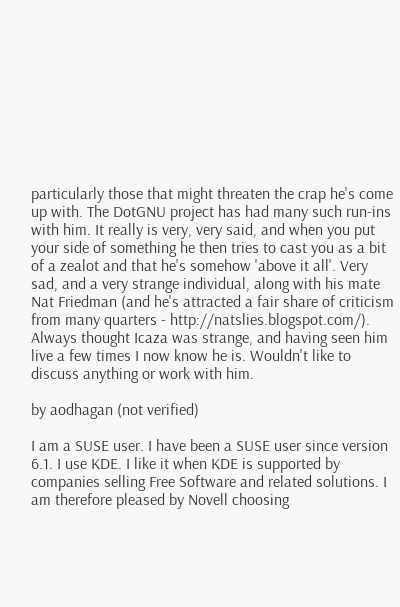particularly those that might threaten the crap he's come up with. The DotGNU project has had many such run-ins with him. It really is very, very said, and when you put your side of something he then tries to cast you as a bit of a zealot and that he's somehow 'above it all'. Very sad, and a very strange individual, along with his mate Nat Friedman (and he's attracted a fair share of criticism from many quarters - http://natslies.blogspot.com/). Always thought Icaza was strange, and having seen him live a few times I now know he is. Wouldn't like to discuss anything or work with him.

by aodhagan (not verified)

I am a SUSE user. I have been a SUSE user since version 6.1. I use KDE. I like it when KDE is supported by companies selling Free Software and related solutions. I am therefore pleased by Novell choosing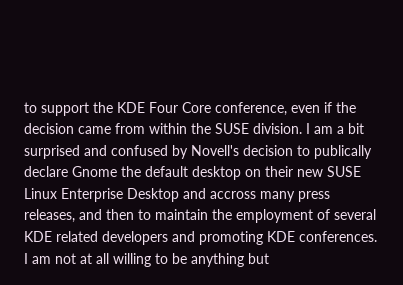to support the KDE Four Core conference, even if the decision came from within the SUSE division. I am a bit surprised and confused by Novell's decision to publically declare Gnome the default desktop on their new SUSE Linux Enterprise Desktop and accross many press releases, and then to maintain the employment of several KDE related developers and promoting KDE conferences. I am not at all willing to be anything but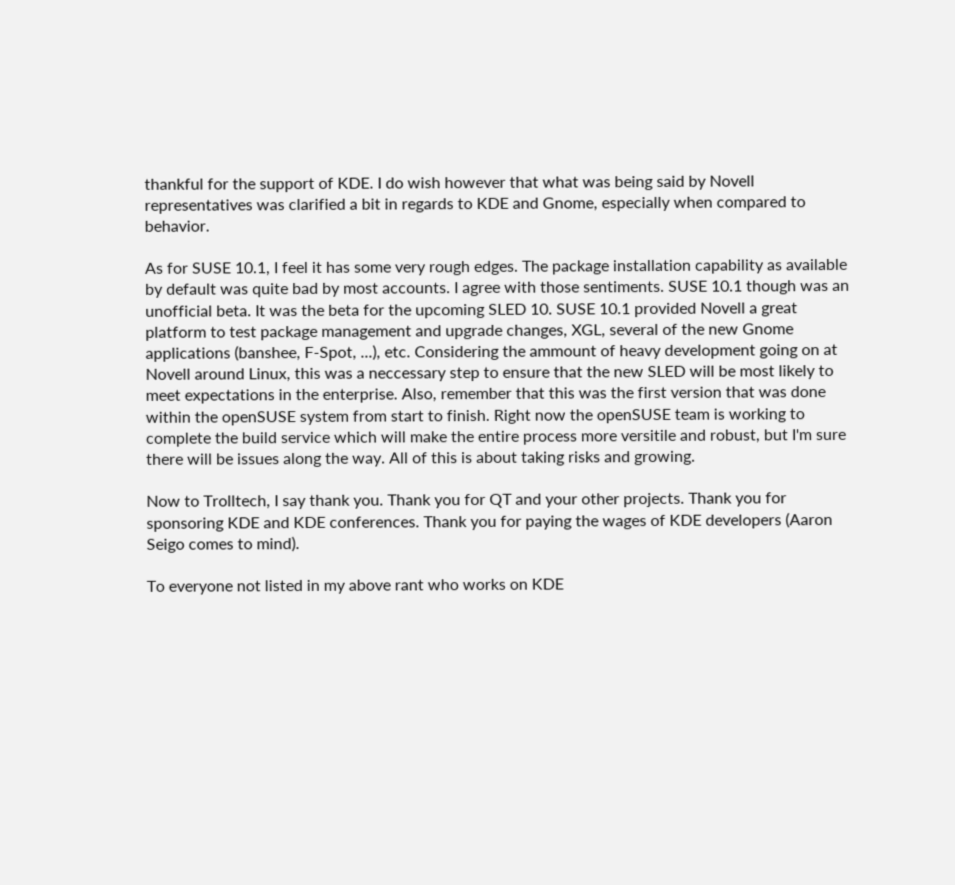thankful for the support of KDE. I do wish however that what was being said by Novell representatives was clarified a bit in regards to KDE and Gnome, especially when compared to behavior.

As for SUSE 10.1, I feel it has some very rough edges. The package installation capability as available by default was quite bad by most accounts. I agree with those sentiments. SUSE 10.1 though was an unofficial beta. It was the beta for the upcoming SLED 10. SUSE 10.1 provided Novell a great platform to test package management and upgrade changes, XGL, several of the new Gnome applications (banshee, F-Spot, ...), etc. Considering the ammount of heavy development going on at Novell around Linux, this was a neccessary step to ensure that the new SLED will be most likely to meet expectations in the enterprise. Also, remember that this was the first version that was done within the openSUSE system from start to finish. Right now the openSUSE team is working to complete the build service which will make the entire process more versitile and robust, but I'm sure there will be issues along the way. All of this is about taking risks and growing.

Now to Trolltech, I say thank you. Thank you for QT and your other projects. Thank you for sponsoring KDE and KDE conferences. Thank you for paying the wages of KDE developers (Aaron Seigo comes to mind).

To everyone not listed in my above rant who works on KDE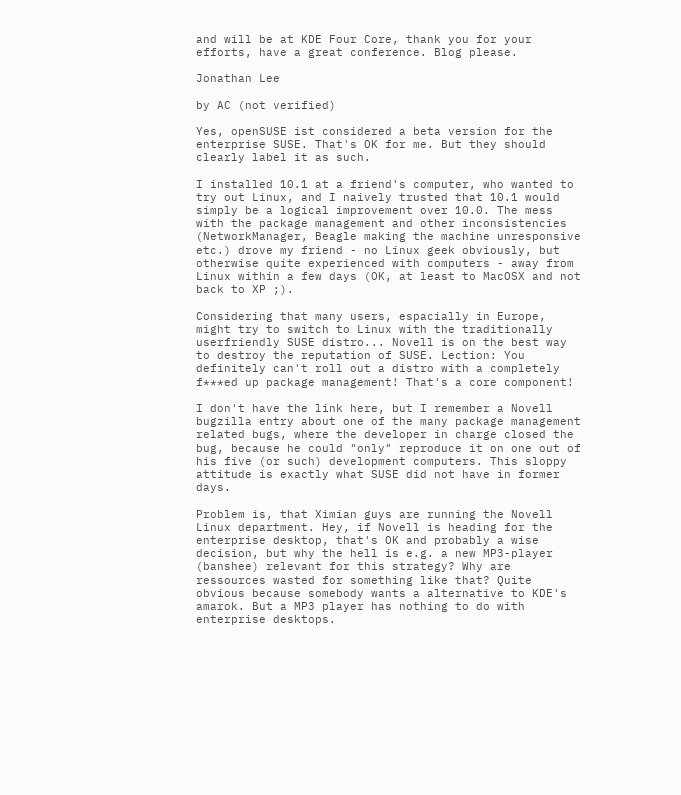and will be at KDE Four Core, thank you for your efforts, have a great conference. Blog please.

Jonathan Lee

by AC (not verified)

Yes, openSUSE ist considered a beta version for the enterprise SUSE. That's OK for me. But they should clearly label it as such.

I installed 10.1 at a friend's computer, who wanted to try out Linux, and I naively trusted that 10.1 would simply be a logical improvement over 10.0. The mess with the package management and other inconsistencies (NetworkManager, Beagle making the machine unresponsive etc.) drove my friend - no Linux geek obviously, but otherwise quite experienced with computers - away from Linux within a few days (OK, at least to MacOSX and not back to XP ;).

Considering that many users, espacially in Europe, might try to switch to Linux with the traditionally userfriendly SUSE distro... Novell is on the best way to destroy the reputation of SUSE. Lection: You definitely can't roll out a distro with a completely f***ed up package management! That's a core component!

I don't have the link here, but I remember a Novell bugzilla entry about one of the many package management related bugs, where the developer in charge closed the bug, because he could "only" reproduce it on one out of his five (or such) development computers. This sloppy attitude is exactly what SUSE did not have in former days.

Problem is, that Ximian guys are running the Novell Linux department. Hey, if Novell is heading for the enterprise desktop, that's OK and probably a wise decision, but why the hell is e.g. a new MP3-player (banshee) relevant for this strategy? Why are ressources wasted for something like that? Quite obvious because somebody wants a alternative to KDE's amarok. But a MP3 player has nothing to do with enterprise desktops.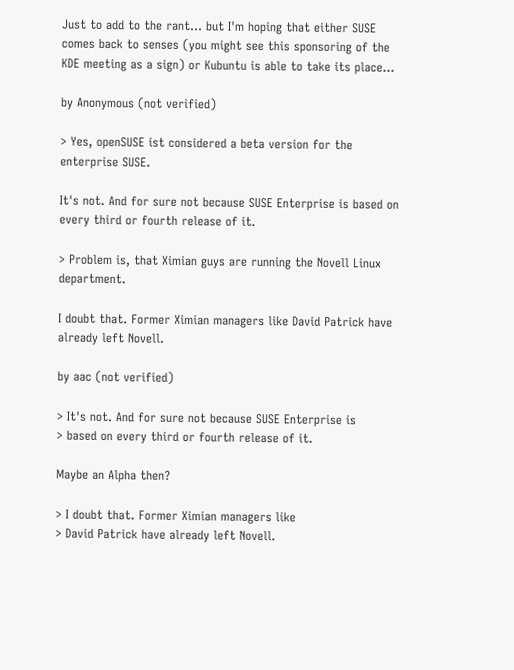Just to add to the rant... but I'm hoping that either SUSE comes back to senses (you might see this sponsoring of the KDE meeting as a sign) or Kubuntu is able to take its place...

by Anonymous (not verified)

> Yes, openSUSE ist considered a beta version for the enterprise SUSE.

It's not. And for sure not because SUSE Enterprise is based on every third or fourth release of it.

> Problem is, that Ximian guys are running the Novell Linux department.

I doubt that. Former Ximian managers like David Patrick have already left Novell.

by aac (not verified)

> It's not. And for sure not because SUSE Enterprise is
> based on every third or fourth release of it.

Maybe an Alpha then?

> I doubt that. Former Ximian managers like
> David Patrick have already left Novell.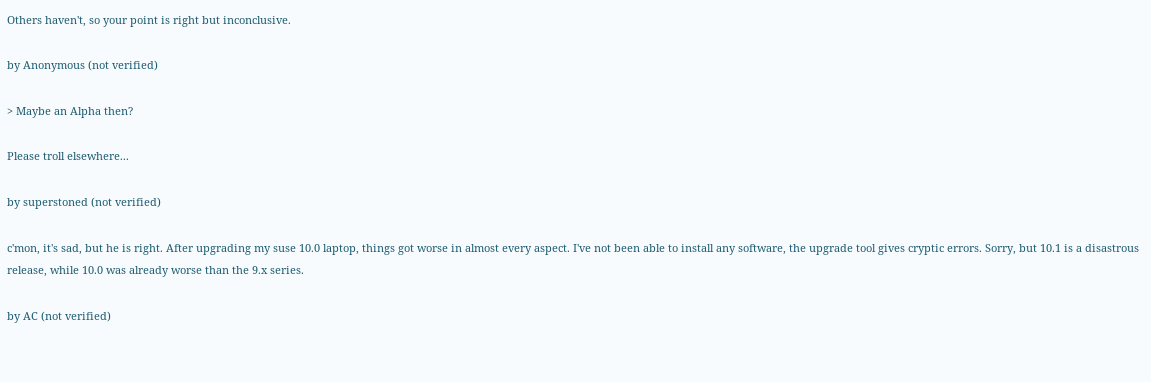Others haven't, so your point is right but inconclusive.

by Anonymous (not verified)

> Maybe an Alpha then?

Please troll elsewhere...

by superstoned (not verified)

c'mon, it's sad, but he is right. After upgrading my suse 10.0 laptop, things got worse in almost every aspect. I've not been able to install any software, the upgrade tool gives cryptic errors. Sorry, but 10.1 is a disastrous release, while 10.0 was already worse than the 9.x series.

by AC (not verified)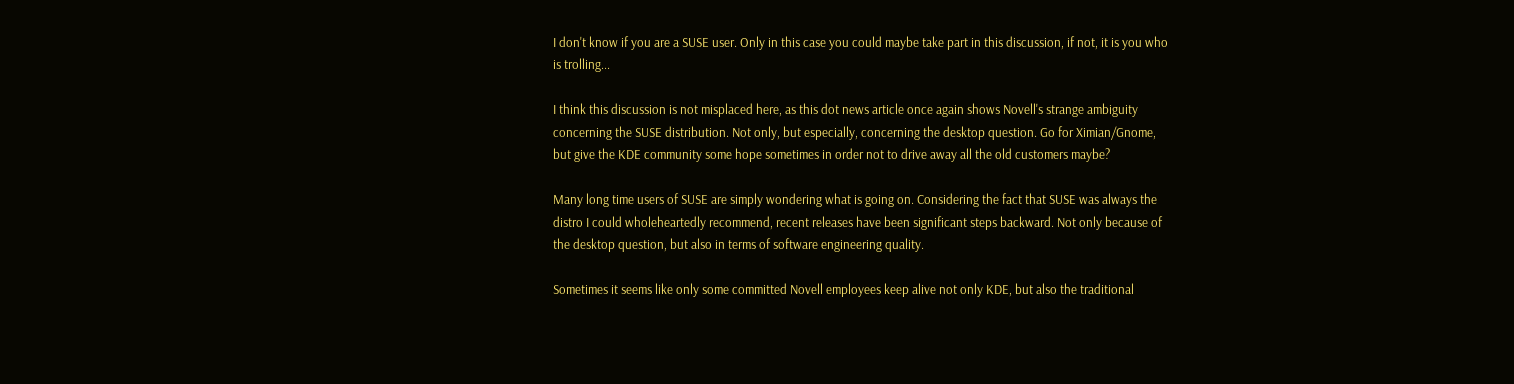I don't know if you are a SUSE user. Only in this case you could maybe take part in this discussion, if not, it is you who is trolling...

I think this discussion is not misplaced here, as this dot news article once again shows Novell's strange ambiguity concerning the SUSE distribution. Not only, but especially, concerning the desktop question. Go for Ximian/Gnome, but give the KDE community some hope sometimes in order not to drive away all the old customers maybe?

Many long time users of SUSE are simply wondering what is going on. Considering the fact that SUSE was always the distro I could wholeheartedly recommend, recent releases have been significant steps backward. Not only because of the desktop question, but also in terms of software engineering quality.

Sometimes it seems like only some committed Novell employees keep alive not only KDE, but also the traditional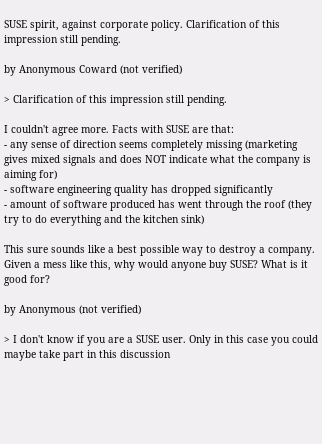SUSE spirit, against corporate policy. Clarification of this impression still pending.

by Anonymous Coward (not verified)

> Clarification of this impression still pending.

I couldn't agree more. Facts with SUSE are that:
- any sense of direction seems completely missing (marketing gives mixed signals and does NOT indicate what the company is aiming for)
- software engineering quality has dropped significantly
- amount of software produced has went through the roof (they try to do everything and the kitchen sink)

This sure sounds like a best possible way to destroy a company. Given a mess like this, why would anyone buy SUSE? What is it good for?

by Anonymous (not verified)

> I don't know if you are a SUSE user. Only in this case you could maybe take part in this discussion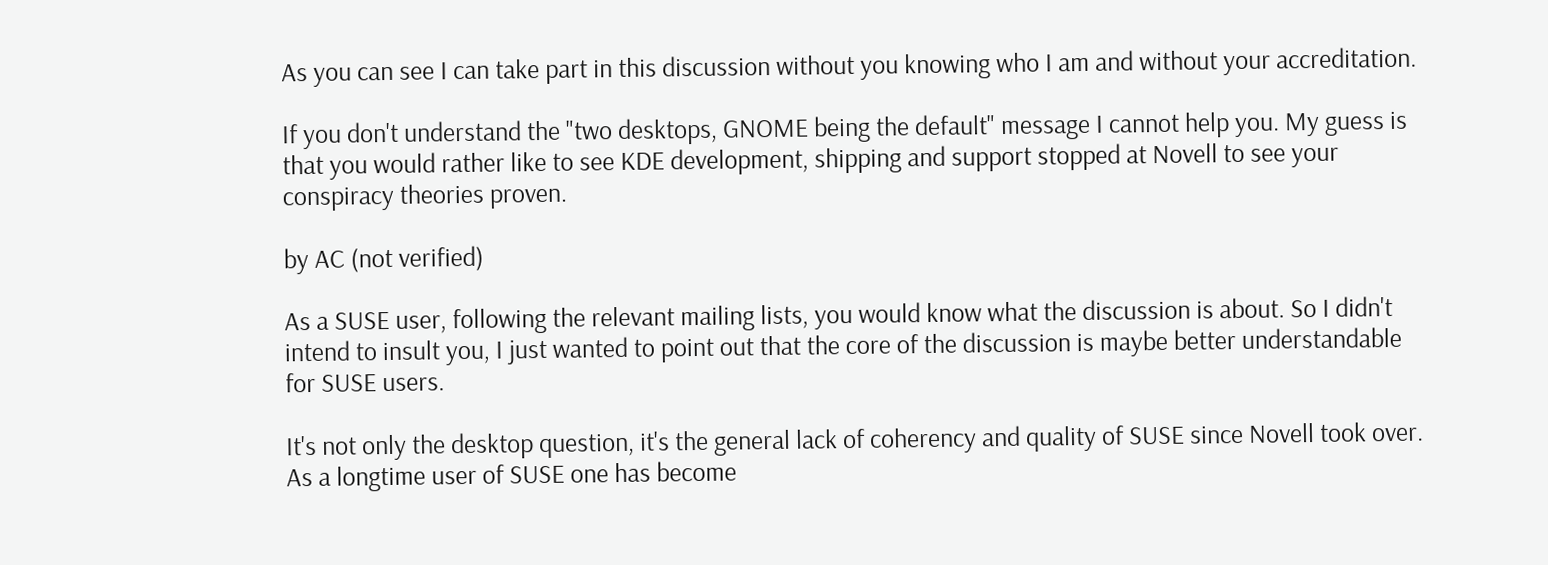As you can see I can take part in this discussion without you knowing who I am and without your accreditation.

If you don't understand the "two desktops, GNOME being the default" message I cannot help you. My guess is that you would rather like to see KDE development, shipping and support stopped at Novell to see your conspiracy theories proven.

by AC (not verified)

As a SUSE user, following the relevant mailing lists, you would know what the discussion is about. So I didn't intend to insult you, I just wanted to point out that the core of the discussion is maybe better understandable for SUSE users.

It's not only the desktop question, it's the general lack of coherency and quality of SUSE since Novell took over. As a longtime user of SUSE one has become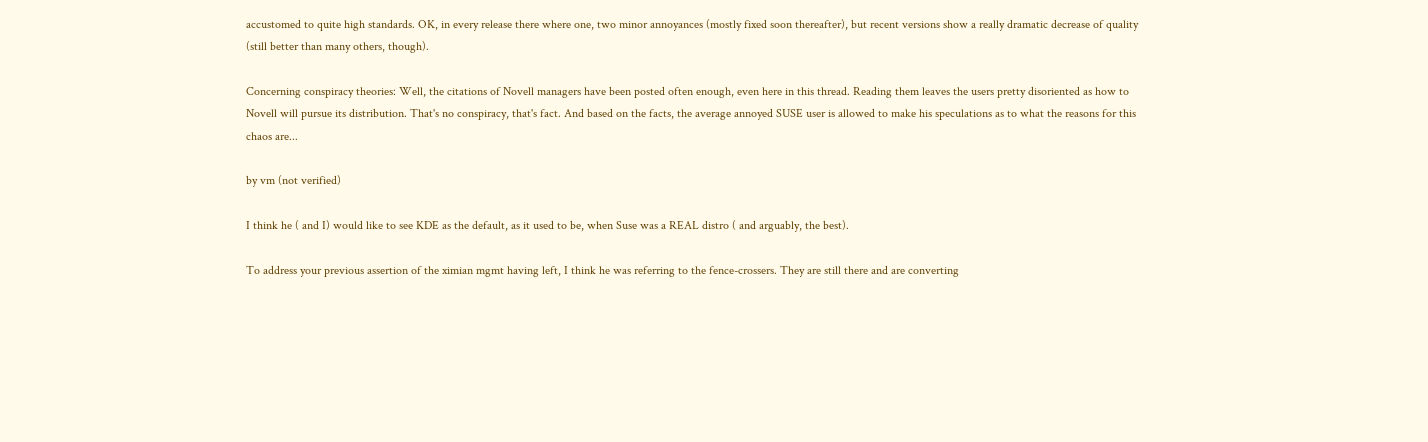accustomed to quite high standards. OK, in every release there where one, two minor annoyances (mostly fixed soon thereafter), but recent versions show a really dramatic decrease of quality (still better than many others, though).

Concerning conspiracy theories: Well, the citations of Novell managers have been posted often enough, even here in this thread. Reading them leaves the users pretty disoriented as how to Novell will pursue its distribution. That's no conspiracy, that's fact. And based on the facts, the average annoyed SUSE user is allowed to make his speculations as to what the reasons for this chaos are...

by vm (not verified)

I think he ( and I) would like to see KDE as the default, as it used to be, when Suse was a REAL distro ( and arguably, the best).

To address your previous assertion of the ximian mgmt having left, I think he was referring to the fence-crossers. They are still there and are converting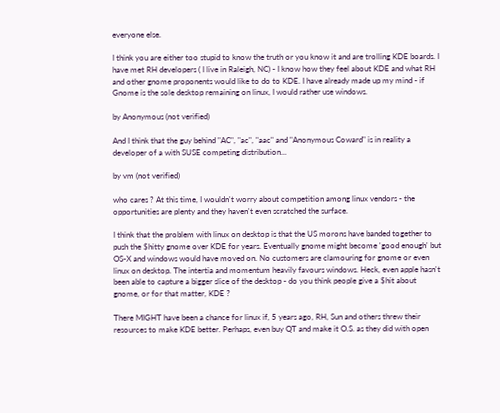everyone else.

I think you are either too stupid to know the truth or you know it and are trolling KDE boards. I have met RH developers ( I live in Raleigh, NC) - I know how they feel about KDE and what RH and other gnome proponents would like to do to KDE. I have already made up my mind - if Gnome is the sole desktop remaining on linux, I would rather use windows.

by Anonymous (not verified)

And I think that the guy behind "AC", "ac", "aac" and "Anonymous Coward" is in reality a developer of a with SUSE competing distribution...

by vm (not verified)

who cares ? At this time, I wouldn't worry about competition among linux vendors - the opportunities are plenty and they haven't even scratched the surface.

I think that the problem with linux on desktop is that the US morons have banded together to push the $hitty gnome over KDE for years. Eventually gnome might become 'good enough' but OS-X and windows would have moved on. No customers are clamouring for gnome or even linux on desktop. The intertia and momentum heavily favours windows. Heck, even apple hasn't been able to capture a bigger slice of the desktop - do you think people give a $hit about gnome, or for that matter, KDE ?

There MIGHT have been a chance for linux if, 5 years ago, RH, Sun and others threw their resources to make KDE better. Perhaps, even buy QT and make it O.S. as they did with open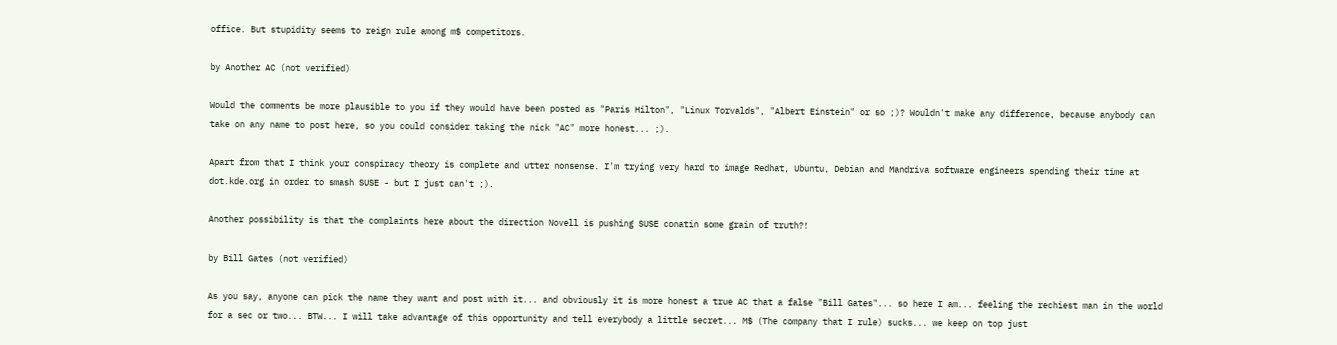office. But stupidity seems to reign rule among m$ competitors.

by Another AC (not verified)

Would the comments be more plausible to you if they would have been posted as "Paris Hilton", "Linux Torvalds", "Albert Einstein" or so ;)? Wouldn't make any difference, because anybody can take on any name to post here, so you could consider taking the nick "AC" more honest... ;).

Apart from that I think your conspiracy theory is complete and utter nonsense. I'm trying very hard to image Redhat, Ubuntu, Debian and Mandriva software engineers spending their time at dot.kde.org in order to smash SUSE - but I just can't ;).

Another possibility is that the complaints here about the direction Novell is pushing SUSE conatin some grain of truth?!

by Bill Gates (not verified)

As you say, anyone can pick the name they want and post with it... and obviously it is more honest a true AC that a false "Bill Gates"... so here I am... feeling the rechiest man in the world for a sec or two... BTW... I will take advantage of this opportunity and tell everybody a little secret... M$ (The company that I rule) sucks... we keep on top just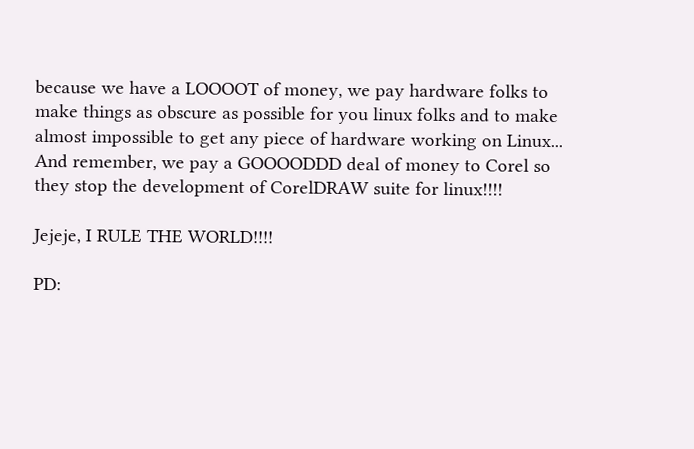because we have a LOOOOT of money, we pay hardware folks to make things as obscure as possible for you linux folks and to make almost impossible to get any piece of hardware working on Linux... And remember, we pay a GOOOODDD deal of money to Corel so they stop the development of CorelDRAW suite for linux!!!!

Jejeje, I RULE THE WORLD!!!!

PD: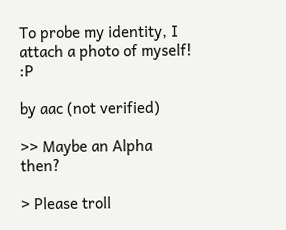To probe my identity, I attach a photo of myself! :P

by aac (not verified)

>> Maybe an Alpha then?

> Please troll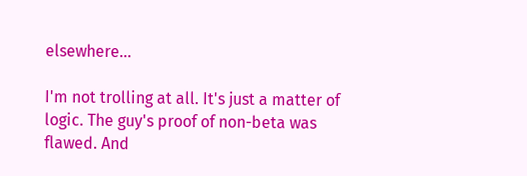elsewhere...

I'm not trolling at all. It's just a matter of logic. The guy's proof of non-beta was flawed. And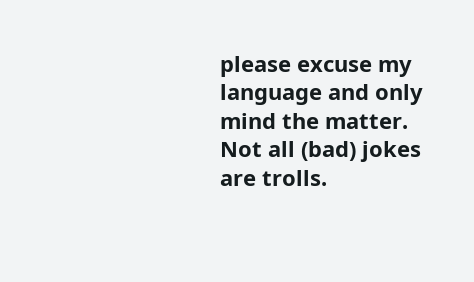please excuse my language and only mind the matter. Not all (bad) jokes are trolls.